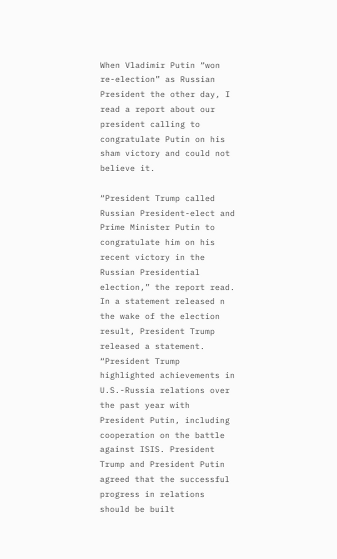When Vladimir Putin “won re-election” as Russian President the other day, I read a report about our president calling to congratulate Putin on his sham victory and could not believe it.

“President Trump called Russian President-elect and Prime Minister Putin to congratulate him on his recent victory in the Russian Presidential election,” the report read. In a statement released n the wake of the election result, President Trump released a statement. “President Trump highlighted achievements in U.S.-Russia relations over the past year with President Putin, including cooperation on the battle against ISIS. President Trump and President Putin agreed that the successful progress in relations should be built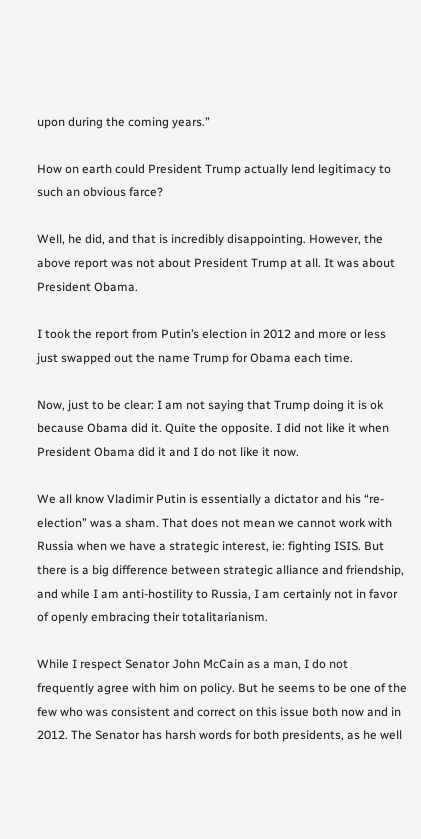upon during the coming years.”

How on earth could President Trump actually lend legitimacy to such an obvious farce?

Well, he did, and that is incredibly disappointing. However, the above report was not about President Trump at all. It was about President Obama.

I took the report from Putin’s election in 2012 and more or less just swapped out the name Trump for Obama each time.

Now, just to be clear: I am not saying that Trump doing it is ok because Obama did it. Quite the opposite. I did not like it when President Obama did it and I do not like it now.

We all know Vladimir Putin is essentially a dictator and his “re-election” was a sham. That does not mean we cannot work with Russia when we have a strategic interest, ie: fighting ISIS. But there is a big difference between strategic alliance and friendship, and while I am anti-hostility to Russia, I am certainly not in favor of openly embracing their totalitarianism.

While I respect Senator John McCain as a man, I do not frequently agree with him on policy. But he seems to be one of the few who was consistent and correct on this issue both now and in 2012. The Senator has harsh words for both presidents, as he well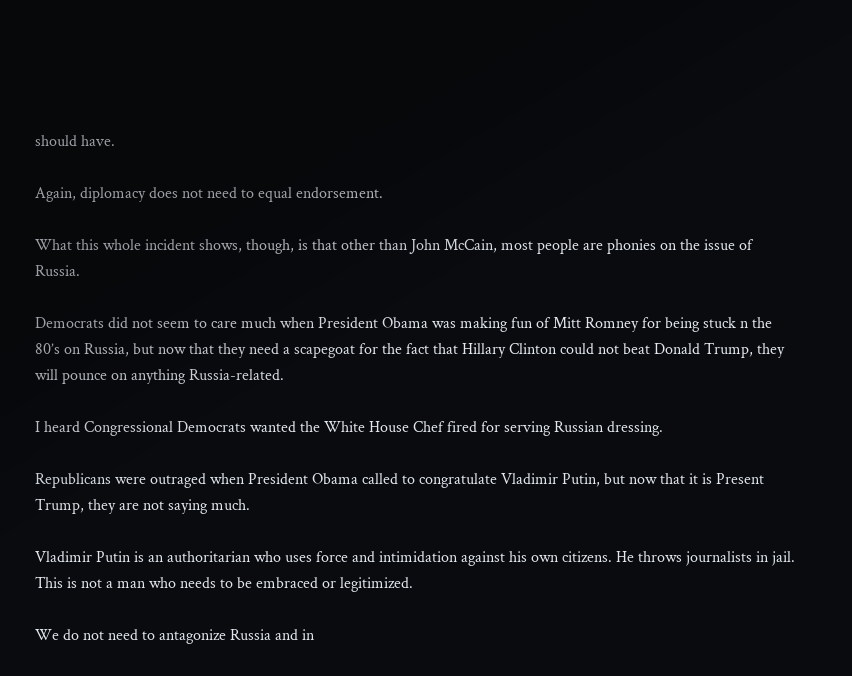should have.

Again, diplomacy does not need to equal endorsement.

What this whole incident shows, though, is that other than John McCain, most people are phonies on the issue of Russia.

Democrats did not seem to care much when President Obama was making fun of Mitt Romney for being stuck n the 80’s on Russia, but now that they need a scapegoat for the fact that Hillary Clinton could not beat Donald Trump, they will pounce on anything Russia-related.

I heard Congressional Democrats wanted the White House Chef fired for serving Russian dressing.

Republicans were outraged when President Obama called to congratulate Vladimir Putin, but now that it is Present Trump, they are not saying much.

Vladimir Putin is an authoritarian who uses force and intimidation against his own citizens. He throws journalists in jail. This is not a man who needs to be embraced or legitimized.

We do not need to antagonize Russia and in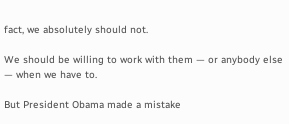fact, we absolutely should not.

We should be willing to work with them — or anybody else — when we have to.

But President Obama made a mistake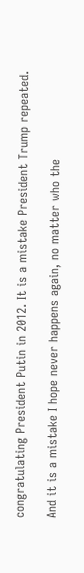congratulating President Putin in 2012. It is a mistake President Trump repeated.

And it is a mistake I hope never happens again, no matter who the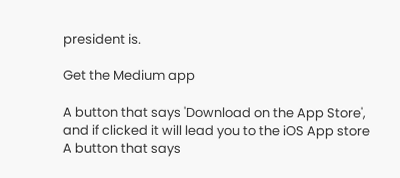president is.

Get the Medium app

A button that says 'Download on the App Store', and if clicked it will lead you to the iOS App store
A button that says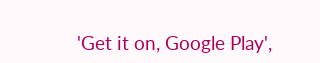'Get it on, Google Play',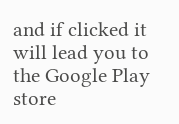and if clicked it will lead you to the Google Play store